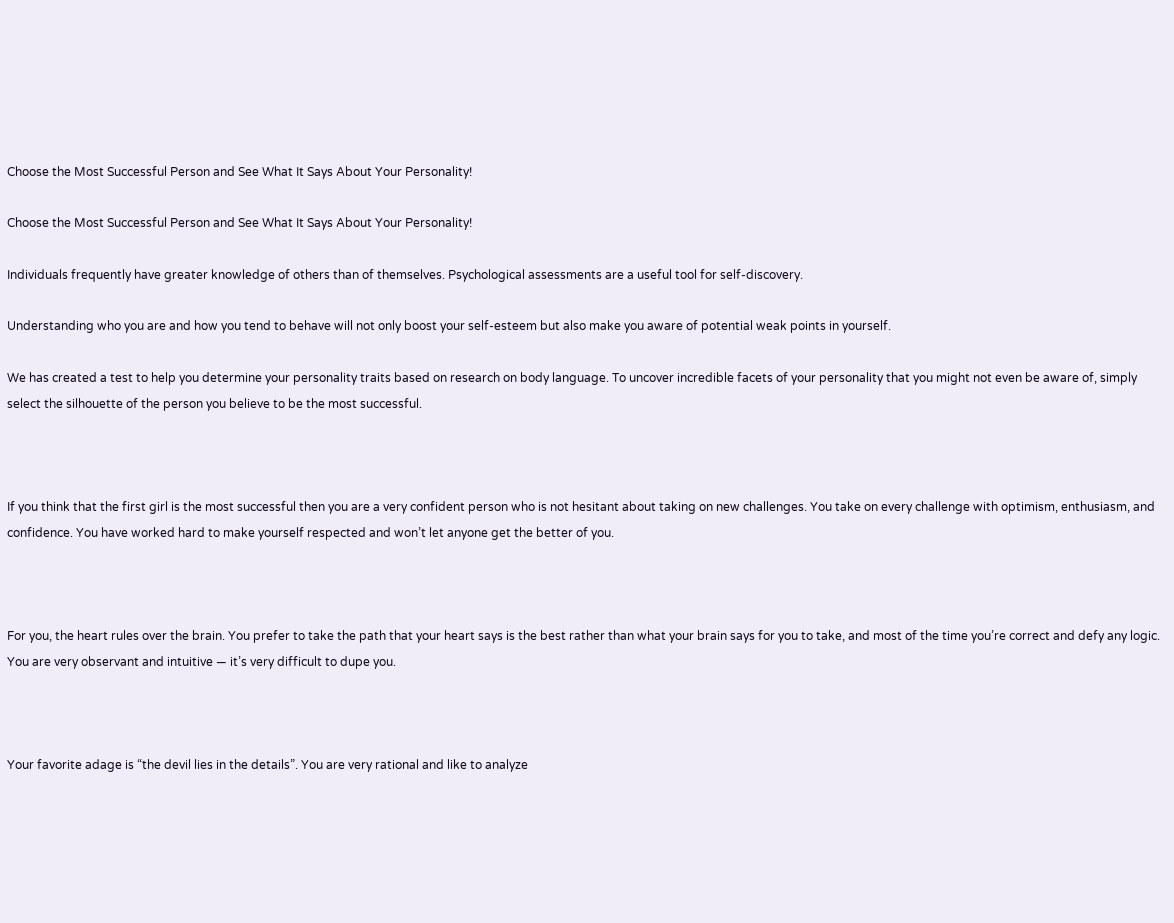Choose the Most Successful Person and See What It Says About Your Personality!

Choose the Most Successful Person and See What It Says About Your Personality!

Individuals frequently have greater knowledge of others than of themselves. Psychological assessments are a useful tool for self-discovery.

Understanding who you are and how you tend to behave will not only boost your self-esteem but also make you aware of potential weak points in yourself.

We has created a test to help you determine your personality traits based on research on body language. To uncover incredible facets of your personality that you might not even be aware of, simply select the silhouette of the person you believe to be the most successful.



If you think that the first girl is the most successful then you are a very confident person who is not hesitant about taking on new challenges. You take on every challenge with optimism, enthusiasm, and confidence. You have worked hard to make yourself respected and won’t let anyone get the better of you.



For you, the heart rules over the brain. You prefer to take the path that your heart says is the best rather than what your brain says for you to take, and most of the time you’re correct and defy any logic. You are very observant and intuitive — it’s very difficult to dupe you.



Your favorite adage is “the devil lies in the details”. You are very rational and like to analyze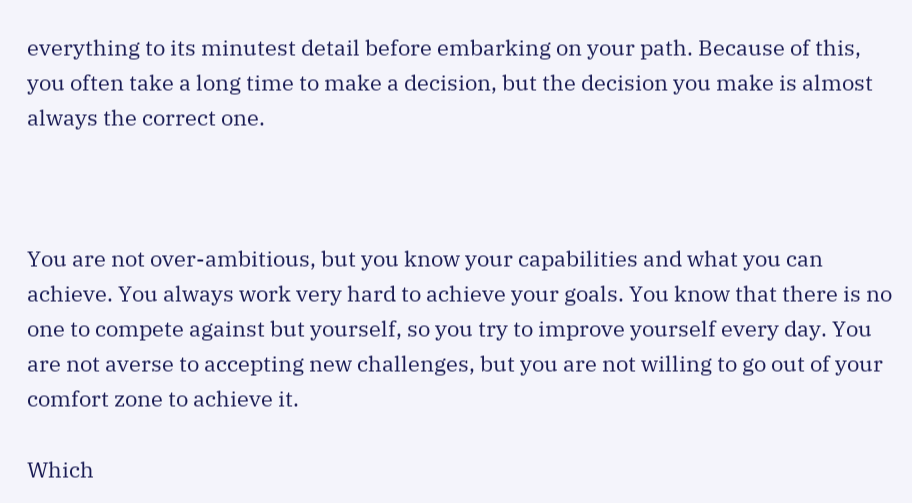everything to its minutest detail before embarking on your path. Because of this, you often take a long time to make a decision, but the decision you make is almost always the correct one.



You are not over-ambitious, but you know your capabilities and what you can achieve. You always work very hard to achieve your goals. You know that there is no one to compete against but yourself, so you try to improve yourself every day. You are not averse to accepting new challenges, but you are not willing to go out of your comfort zone to achieve it.

Which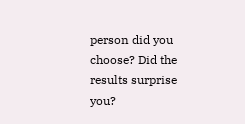person did you choose? Did the results surprise you?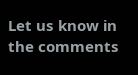Let us know in the comments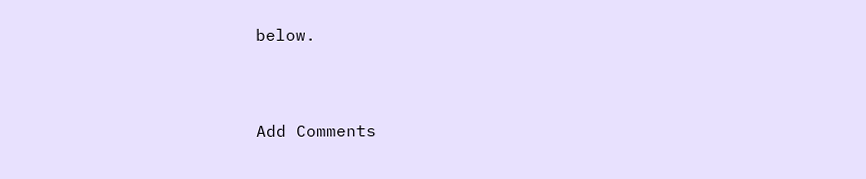below.


Add Comments